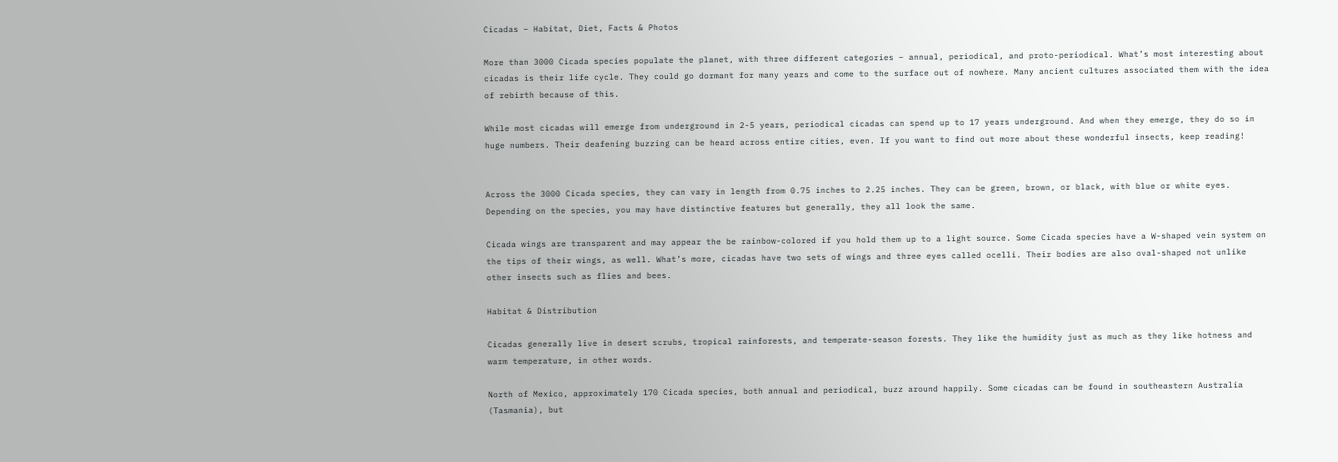Cicadas – Habitat, Diet, Facts & Photos

More than 3000 Cicada species populate the planet, with three different categories – annual, periodical, and proto-periodical. What’s most interesting about cicadas is their life cycle. They could go dormant for many years and come to the surface out of nowhere. Many ancient cultures associated them with the idea of rebirth because of this.

While most cicadas will emerge from underground in 2-5 years, periodical cicadas can spend up to 17 years underground. And when they emerge, they do so in huge numbers. Their deafening buzzing can be heard across entire cities, even. If you want to find out more about these wonderful insects, keep reading!


Across the 3000 Cicada species, they can vary in length from 0.75 inches to 2.25 inches. They can be green, brown, or black, with blue or white eyes. Depending on the species, you may have distinctive features but generally, they all look the same.

Cicada wings are transparent and may appear the be rainbow-colored if you hold them up to a light source. Some Cicada species have a W-shaped vein system on the tips of their wings, as well. What’s more, cicadas have two sets of wings and three eyes called ocelli. Their bodies are also oval-shaped not unlike other insects such as flies and bees.

Habitat & Distribution

Cicadas generally live in desert scrubs, tropical rainforests, and temperate-season forests. They like the humidity just as much as they like hotness and warm temperature, in other words.

North of Mexico, approximately 170 Cicada species, both annual and periodical, buzz around happily. Some cicadas can be found in southeastern Australia (Tasmania), but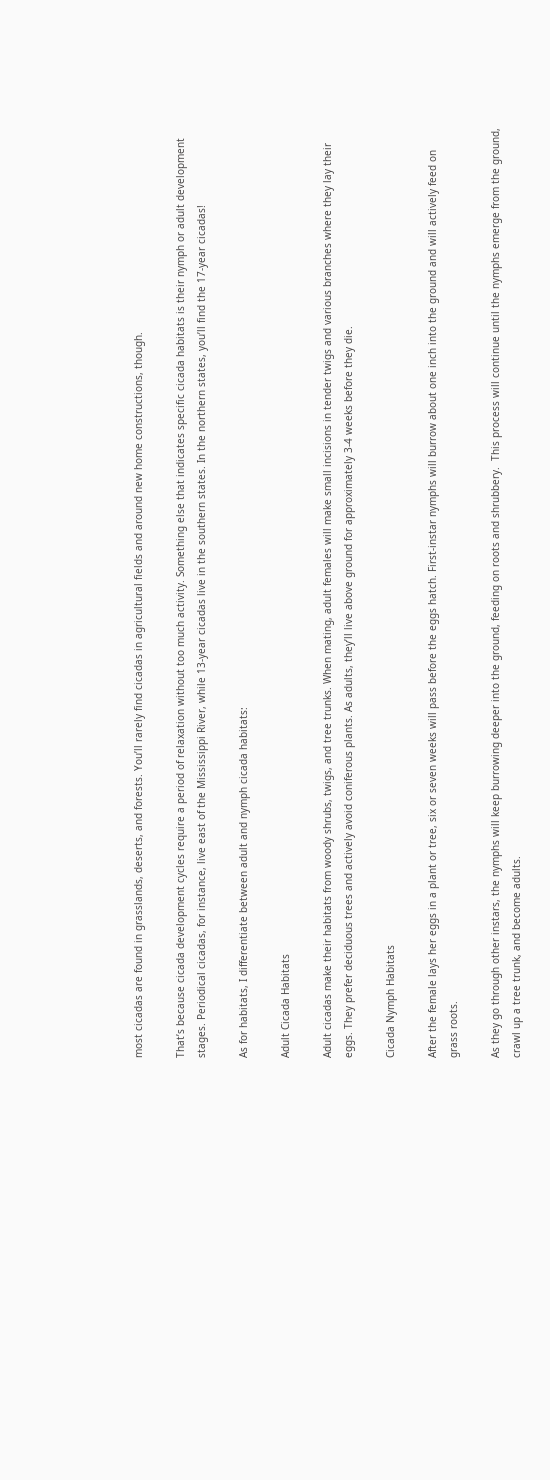most cicadas are found in grasslands, deserts, and forests. You’ll rarely find cicadas in agricultural fields and around new home constructions, though.

That’s because cicada development cycles require a period of relaxation without too much activity. Something else that indicates specific cicada habitats is their nymph or adult development stages. Periodical cicadas, for instance, live east of the Mississippi River, while 13-year cicadas live in the southern states. In the northern states, you’ll find the 17-year cicadas!

As for habitats, I differentiate between adult and nymph cicada habitats:

Adult Cicada Habitats

Adult cicadas make their habitats from woody shrubs, twigs, and tree trunks. When mating, adult females will make small incisions in tender twigs and various branches where they lay their eggs. They prefer deciduous trees and actively avoid coniferous plants. As adults, they’ll live above ground for approximately 3-4 weeks before they die.

Cicada Nymph Habitats

After the female lays her eggs in a plant or tree, six or seven weeks will pass before the eggs hatch. First-instar nymphs will burrow about one inch into the ground and will actively feed on grass roots.

As they go through other instars, the nymphs will keep burrowing deeper into the ground, feeding on roots and shrubbery.  This process will continue until the nymphs emerge from the ground, crawl up a tree trunk, and become adults.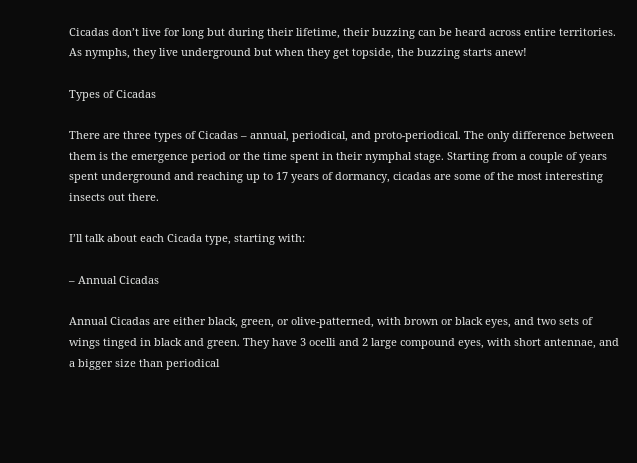Cicadas don’t live for long but during their lifetime, their buzzing can be heard across entire territories. As nymphs, they live underground but when they get topside, the buzzing starts anew!

Types of Cicadas

There are three types of Cicadas – annual, periodical, and proto-periodical. The only difference between them is the emergence period or the time spent in their nymphal stage. Starting from a couple of years spent underground and reaching up to 17 years of dormancy, cicadas are some of the most interesting insects out there.

I’ll talk about each Cicada type, starting with:

– Annual Cicadas

Annual Cicadas are either black, green, or olive-patterned, with brown or black eyes, and two sets of wings tinged in black and green. They have 3 ocelli and 2 large compound eyes, with short antennae, and a bigger size than periodical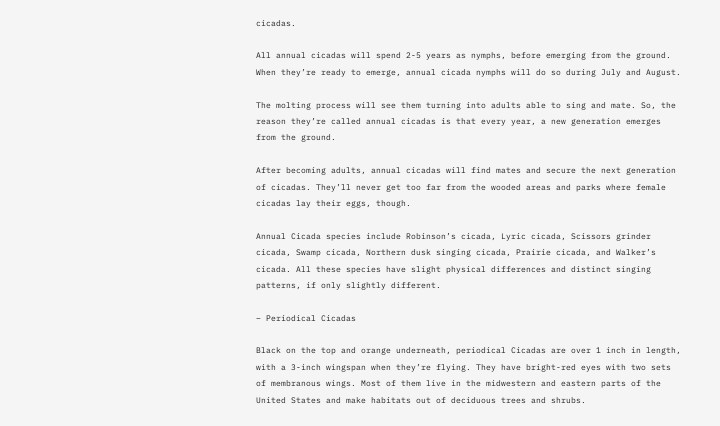cicadas.

All annual cicadas will spend 2-5 years as nymphs, before emerging from the ground. When they’re ready to emerge, annual cicada nymphs will do so during July and August.

The molting process will see them turning into adults able to sing and mate. So, the reason they’re called annual cicadas is that every year, a new generation emerges from the ground.

After becoming adults, annual cicadas will find mates and secure the next generation of cicadas. They’ll never get too far from the wooded areas and parks where female cicadas lay their eggs, though.

Annual Cicada species include Robinson’s cicada, Lyric cicada, Scissors grinder cicada, Swamp cicada, Northern dusk singing cicada, Prairie cicada, and Walker’s cicada. All these species have slight physical differences and distinct singing patterns, if only slightly different.

– Periodical Cicadas

Black on the top and orange underneath, periodical Cicadas are over 1 inch in length, with a 3-inch wingspan when they’re flying. They have bright-red eyes with two sets of membranous wings. Most of them live in the midwestern and eastern parts of the United States and make habitats out of deciduous trees and shrubs.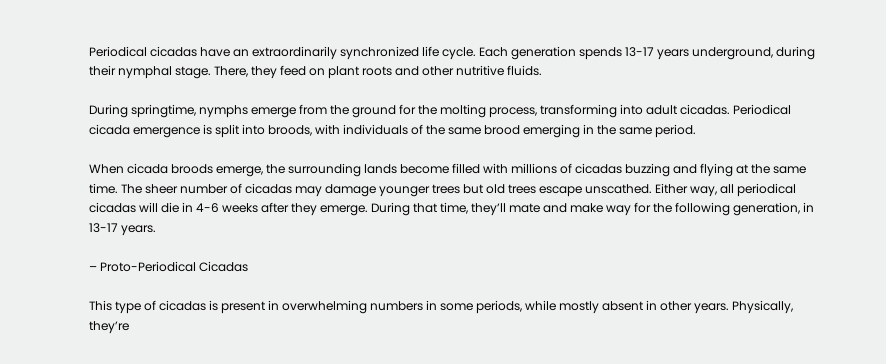Periodical cicadas have an extraordinarily synchronized life cycle. Each generation spends 13-17 years underground, during their nymphal stage. There, they feed on plant roots and other nutritive fluids.

During springtime, nymphs emerge from the ground for the molting process, transforming into adult cicadas. Periodical cicada emergence is split into broods, with individuals of the same brood emerging in the same period.

When cicada broods emerge, the surrounding lands become filled with millions of cicadas buzzing and flying at the same time. The sheer number of cicadas may damage younger trees but old trees escape unscathed. Either way, all periodical cicadas will die in 4-6 weeks after they emerge. During that time, they’ll mate and make way for the following generation, in 13-17 years.

– Proto-Periodical Cicadas

This type of cicadas is present in overwhelming numbers in some periods, while mostly absent in other years. Physically, they’re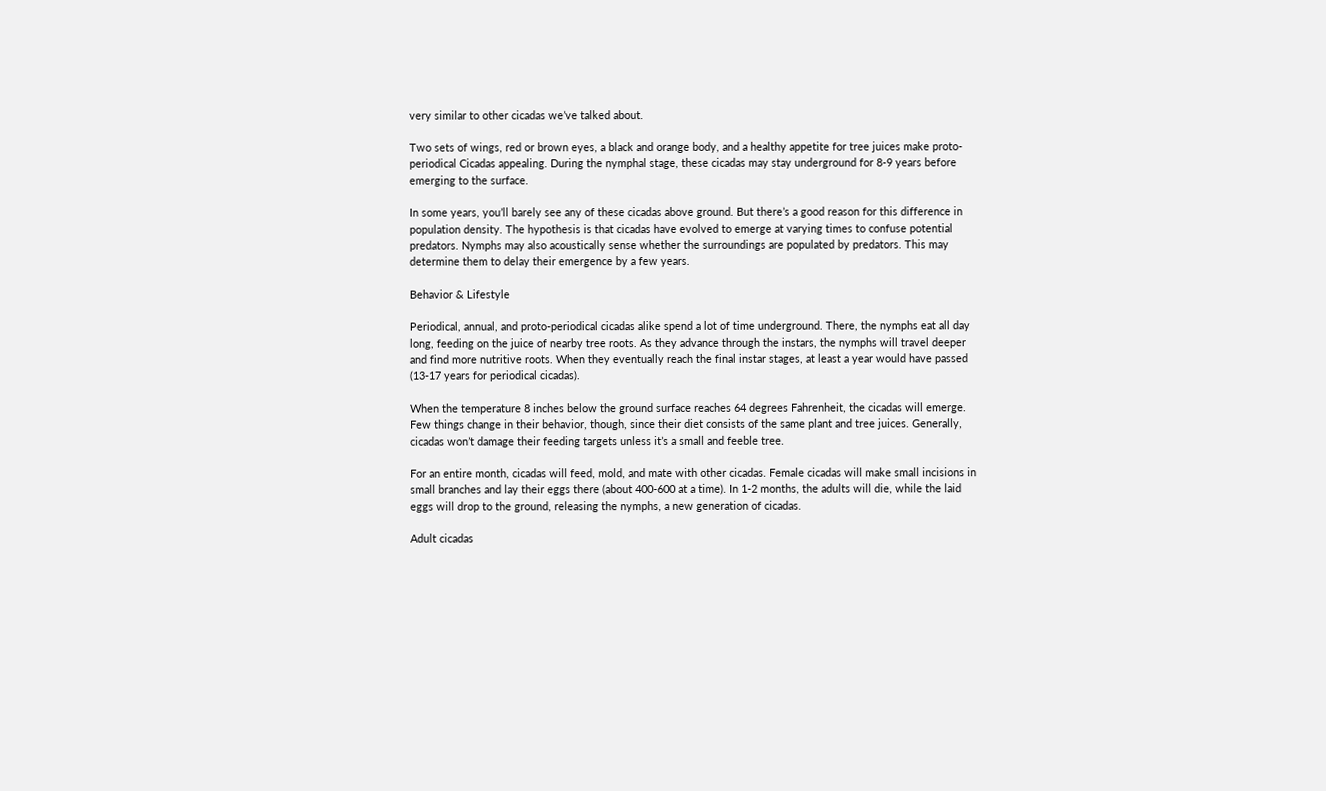very similar to other cicadas we’ve talked about.

Two sets of wings, red or brown eyes, a black and orange body, and a healthy appetite for tree juices make proto-periodical Cicadas appealing. During the nymphal stage, these cicadas may stay underground for 8-9 years before emerging to the surface.

In some years, you’ll barely see any of these cicadas above ground. But there’s a good reason for this difference in population density. The hypothesis is that cicadas have evolved to emerge at varying times to confuse potential predators. Nymphs may also acoustically sense whether the surroundings are populated by predators. This may determine them to delay their emergence by a few years.

Behavior & Lifestyle

Periodical, annual, and proto-periodical cicadas alike spend a lot of time underground. There, the nymphs eat all day long, feeding on the juice of nearby tree roots. As they advance through the instars, the nymphs will travel deeper and find more nutritive roots. When they eventually reach the final instar stages, at least a year would have passed (13-17 years for periodical cicadas).

When the temperature 8 inches below the ground surface reaches 64 degrees Fahrenheit, the cicadas will emerge. Few things change in their behavior, though, since their diet consists of the same plant and tree juices. Generally, cicadas won’t damage their feeding targets unless it’s a small and feeble tree.

For an entire month, cicadas will feed, mold, and mate with other cicadas. Female cicadas will make small incisions in small branches and lay their eggs there (about 400-600 at a time). In 1-2 months, the adults will die, while the laid eggs will drop to the ground, releasing the nymphs, a new generation of cicadas.

Adult cicadas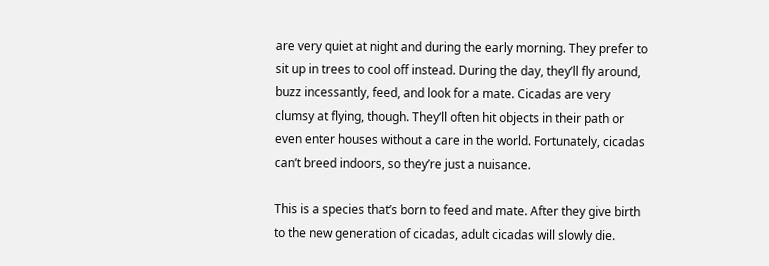are very quiet at night and during the early morning. They prefer to sit up in trees to cool off instead. During the day, they’ll fly around, buzz incessantly, feed, and look for a mate. Cicadas are very clumsy at flying, though. They’ll often hit objects in their path or even enter houses without a care in the world. Fortunately, cicadas can’t breed indoors, so they’re just a nuisance.

This is a species that’s born to feed and mate. After they give birth to the new generation of cicadas, adult cicadas will slowly die.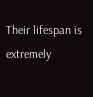Their lifespan is extremely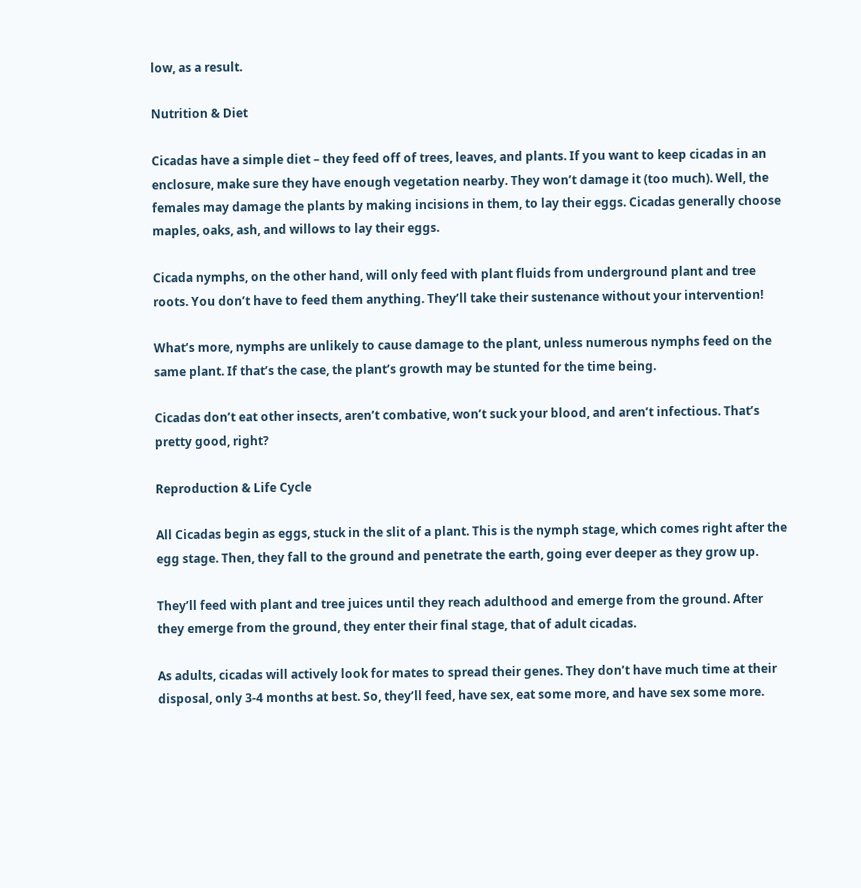low, as a result.

Nutrition & Diet

Cicadas have a simple diet – they feed off of trees, leaves, and plants. If you want to keep cicadas in an enclosure, make sure they have enough vegetation nearby. They won’t damage it (too much). Well, the females may damage the plants by making incisions in them, to lay their eggs. Cicadas generally choose maples, oaks, ash, and willows to lay their eggs.

Cicada nymphs, on the other hand, will only feed with plant fluids from underground plant and tree roots. You don’t have to feed them anything. They’ll take their sustenance without your intervention!

What’s more, nymphs are unlikely to cause damage to the plant, unless numerous nymphs feed on the same plant. If that’s the case, the plant’s growth may be stunted for the time being.

Cicadas don’t eat other insects, aren’t combative, won’t suck your blood, and aren’t infectious. That’s pretty good, right?

Reproduction & Life Cycle

All Cicadas begin as eggs, stuck in the slit of a plant. This is the nymph stage, which comes right after the egg stage. Then, they fall to the ground and penetrate the earth, going ever deeper as they grow up.

They’ll feed with plant and tree juices until they reach adulthood and emerge from the ground. After they emerge from the ground, they enter their final stage, that of adult cicadas.

As adults, cicadas will actively look for mates to spread their genes. They don’t have much time at their disposal, only 3-4 months at best. So, they’ll feed, have sex, eat some more, and have sex some more.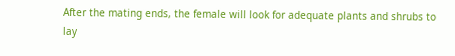After the mating ends, the female will look for adequate plants and shrubs to lay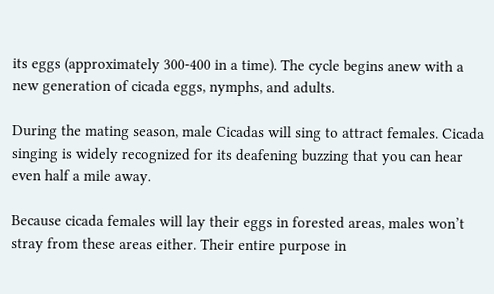its eggs (approximately 300-400 in a time). The cycle begins anew with a new generation of cicada eggs, nymphs, and adults.

During the mating season, male Cicadas will sing to attract females. Cicada singing is widely recognized for its deafening buzzing that you can hear even half a mile away.

Because cicada females will lay their eggs in forested areas, males won’t stray from these areas either. Their entire purpose in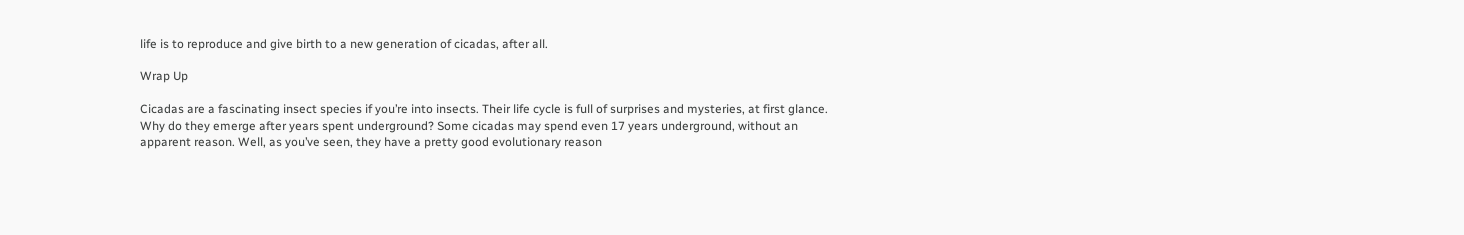life is to reproduce and give birth to a new generation of cicadas, after all.

Wrap Up

Cicadas are a fascinating insect species if you’re into insects. Their life cycle is full of surprises and mysteries, at first glance. Why do they emerge after years spent underground? Some cicadas may spend even 17 years underground, without an apparent reason. Well, as you’ve seen, they have a pretty good evolutionary reason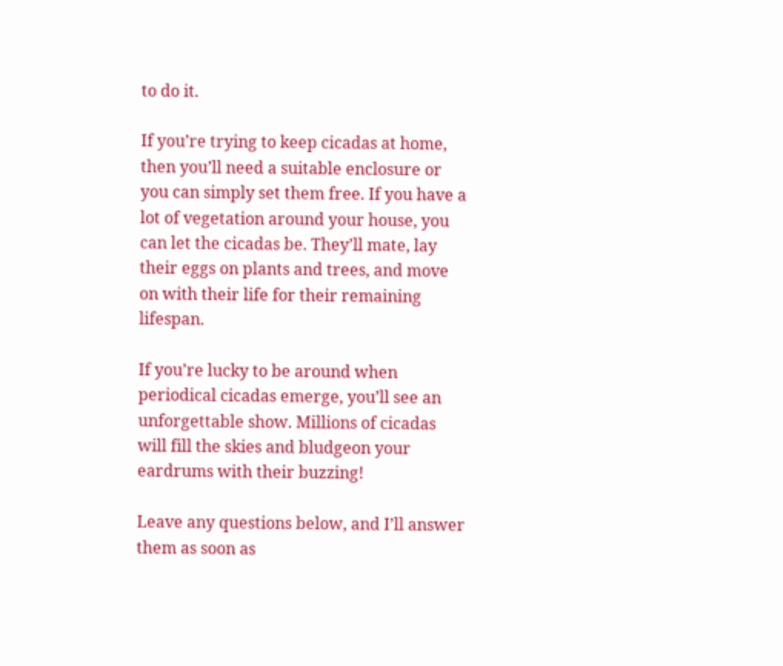to do it.

If you’re trying to keep cicadas at home, then you’ll need a suitable enclosure or you can simply set them free. If you have a lot of vegetation around your house, you can let the cicadas be. They’ll mate, lay their eggs on plants and trees, and move on with their life for their remaining lifespan.

If you’re lucky to be around when periodical cicadas emerge, you’ll see an unforgettable show. Millions of cicadas will fill the skies and bludgeon your eardrums with their buzzing!

Leave any questions below, and I’ll answer them as soon as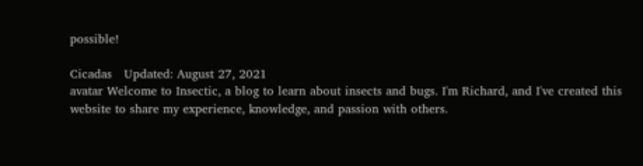possible!

Cicadas   Updated: August 27, 2021
avatar Welcome to Insectic, a blog to learn about insects and bugs. I'm Richard, and I've created this website to share my experience, knowledge, and passion with others.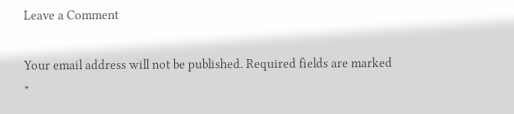Leave a Comment

Your email address will not be published. Required fields are marked *